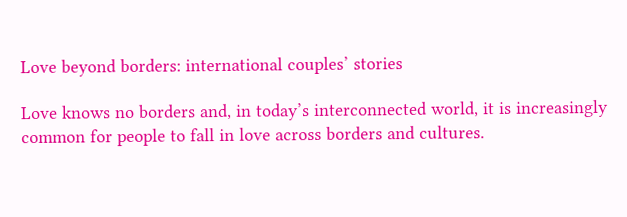Love beyond borders: international couples’ stories

Love knows no borders and, in today’s interconnected world, it is increasingly common for people to fall in love across borders and cultures.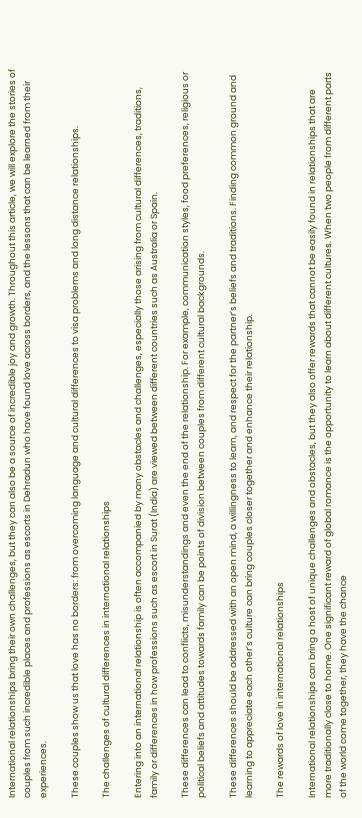International relationships bring their own challenges, but they can also be a source of incredible joy and growth. Throughout this article, we will explore the stories of couples from such incredible places and professions as escorts in Dehradun who have found love across borders, and the lessons that can be learned from their experiences.

These couples show us that love has no borders: from overcoming language and cultural differences to visa problems and long distance relationships.

The challenges of cultural differences in international relationships

Entering into an international relationship is often accompanied by many obstacles and challenges, especially those arising from cultural differences, traditions, family or differences in how professions such as escort in Surat (India) are viewed between different countries such as Australia or Spain.

These differences can lead to conflicts, misunderstandings and even the end of the relationship. For example, communication styles, food preferences, religious or political beliefs and attitudes towards family can be points of division between couples from different cultural backgrounds.

These differences should be addressed with an open mind, a willingness to learn, and respect for the partner’s beliefs and traditions. Finding common ground and learning to appreciate each other’s culture can bring couples closer together and enhance their relationship.

The rewards of love in international relationships

International relationships can bring a host of unique challenges and obstacles, but they also offer rewards that cannot be easily found in relationships that are more traditionally close to home. One significant reward of global romance is the opportunity to learn about different cultures. When two people from different parts of the world come together, they have the chance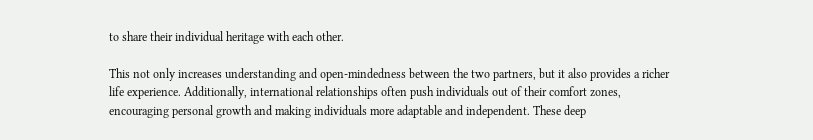to share their individual heritage with each other.

This not only increases understanding and open-mindedness between the two partners, but it also provides a richer life experience. Additionally, international relationships often push individuals out of their comfort zones, encouraging personal growth and making individuals more adaptable and independent. These deep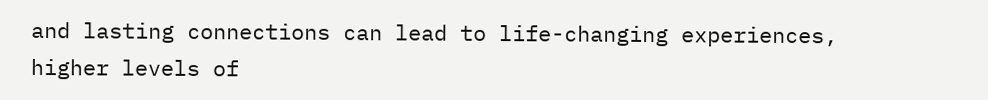and lasting connections can lead to life-changing experiences, higher levels of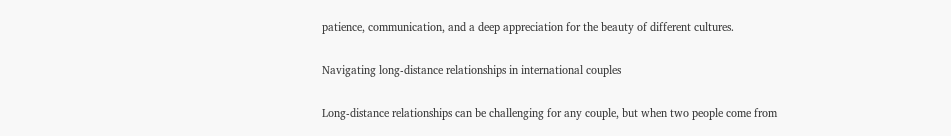patience, communication, and a deep appreciation for the beauty of different cultures.

Navigating long-distance relationships in international couples

Long-distance relationships can be challenging for any couple, but when two people come from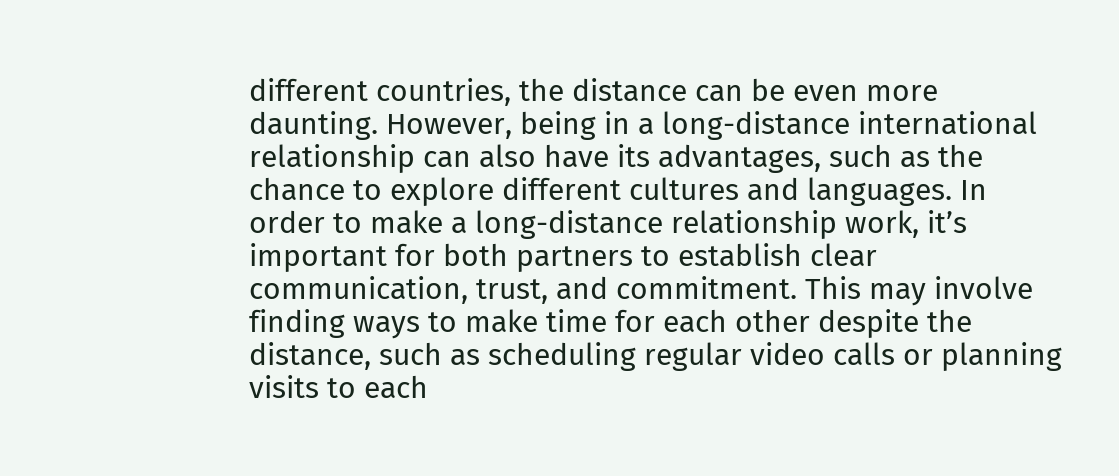different countries, the distance can be even more daunting. However, being in a long-distance international relationship can also have its advantages, such as the chance to explore different cultures and languages. In order to make a long-distance relationship work, it’s important for both partners to establish clear communication, trust, and commitment. This may involve finding ways to make time for each other despite the distance, such as scheduling regular video calls or planning visits to each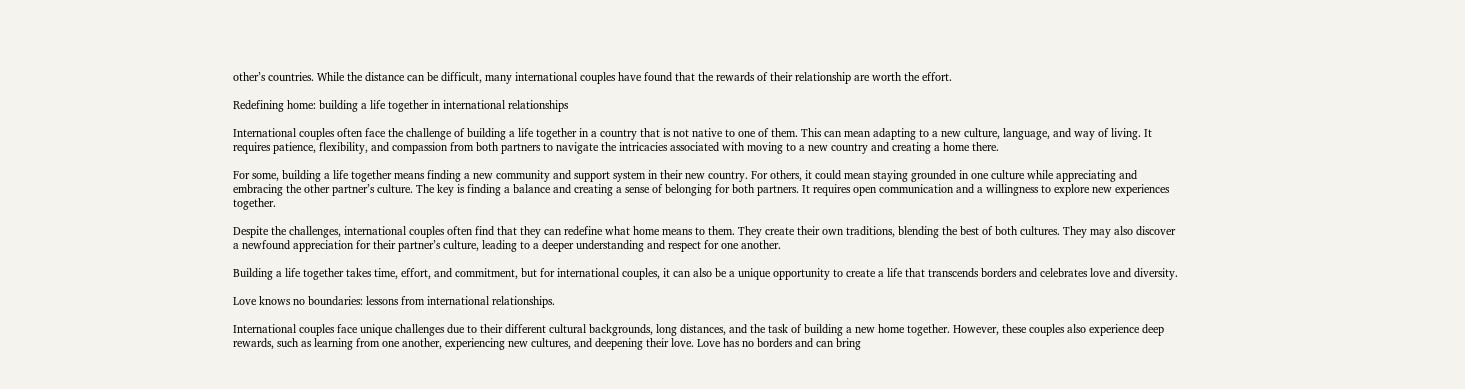other’s countries. While the distance can be difficult, many international couples have found that the rewards of their relationship are worth the effort.

Redefining home: building a life together in international relationships

International couples often face the challenge of building a life together in a country that is not native to one of them. This can mean adapting to a new culture, language, and way of living. It requires patience, flexibility, and compassion from both partners to navigate the intricacies associated with moving to a new country and creating a home there.

For some, building a life together means finding a new community and support system in their new country. For others, it could mean staying grounded in one culture while appreciating and embracing the other partner’s culture. The key is finding a balance and creating a sense of belonging for both partners. It requires open communication and a willingness to explore new experiences together.

Despite the challenges, international couples often find that they can redefine what home means to them. They create their own traditions, blending the best of both cultures. They may also discover a newfound appreciation for their partner’s culture, leading to a deeper understanding and respect for one another.

Building a life together takes time, effort, and commitment, but for international couples, it can also be a unique opportunity to create a life that transcends borders and celebrates love and diversity.

Love knows no boundaries: lessons from international relationships.

International couples face unique challenges due to their different cultural backgrounds, long distances, and the task of building a new home together. However, these couples also experience deep rewards, such as learning from one another, experiencing new cultures, and deepening their love. Love has no borders and can bring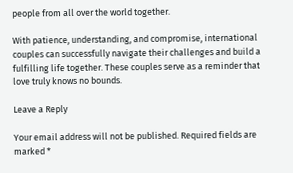people from all over the world together.

With patience, understanding, and compromise, international couples can successfully navigate their challenges and build a fulfilling life together. These couples serve as a reminder that love truly knows no bounds.

Leave a Reply

Your email address will not be published. Required fields are marked *